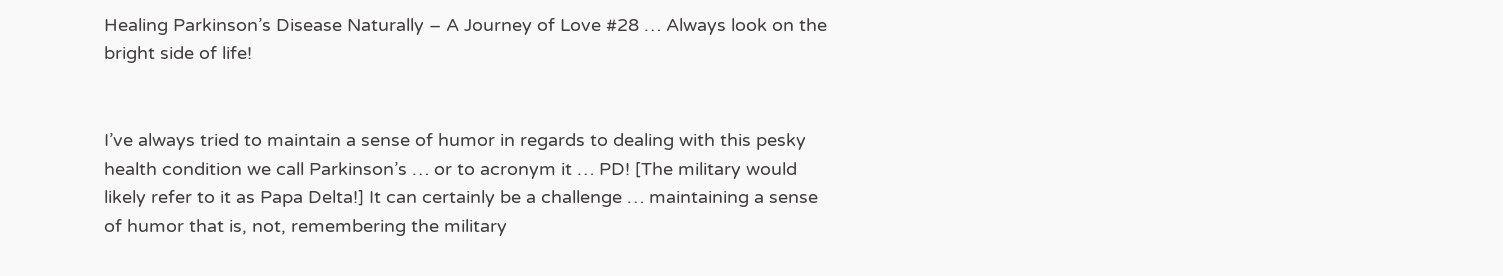Healing Parkinson’s Disease Naturally – A Journey of Love #28 … Always look on the bright side of life!


I’ve always tried to maintain a sense of humor in regards to dealing with this pesky health condition we call Parkinson’s … or to acronym it … PD! [The military would likely refer to it as Papa Delta!] It can certainly be a challenge … maintaining a sense of humor that is, not, remembering the military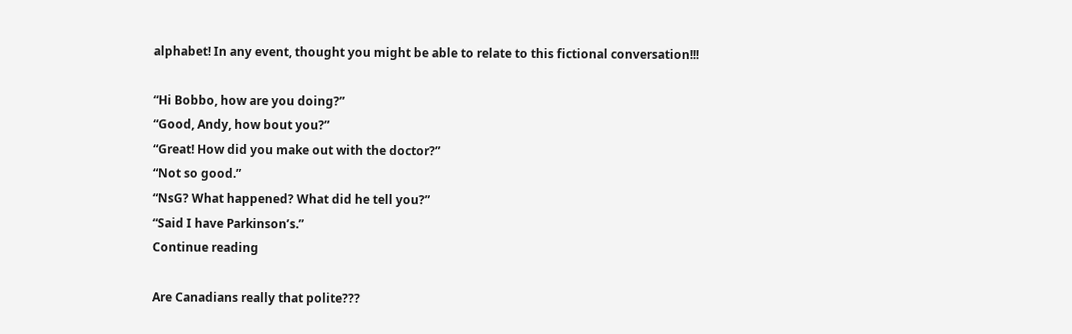alphabet! In any event, thought you might be able to relate to this fictional conversation!!!

“Hi Bobbo, how are you doing?”
“Good, Andy, how bout you?”
“Great! How did you make out with the doctor?”
“Not so good.”
“NsG? What happened? What did he tell you?”
“Said I have Parkinson’s.”
Continue reading

Are Canadians really that polite???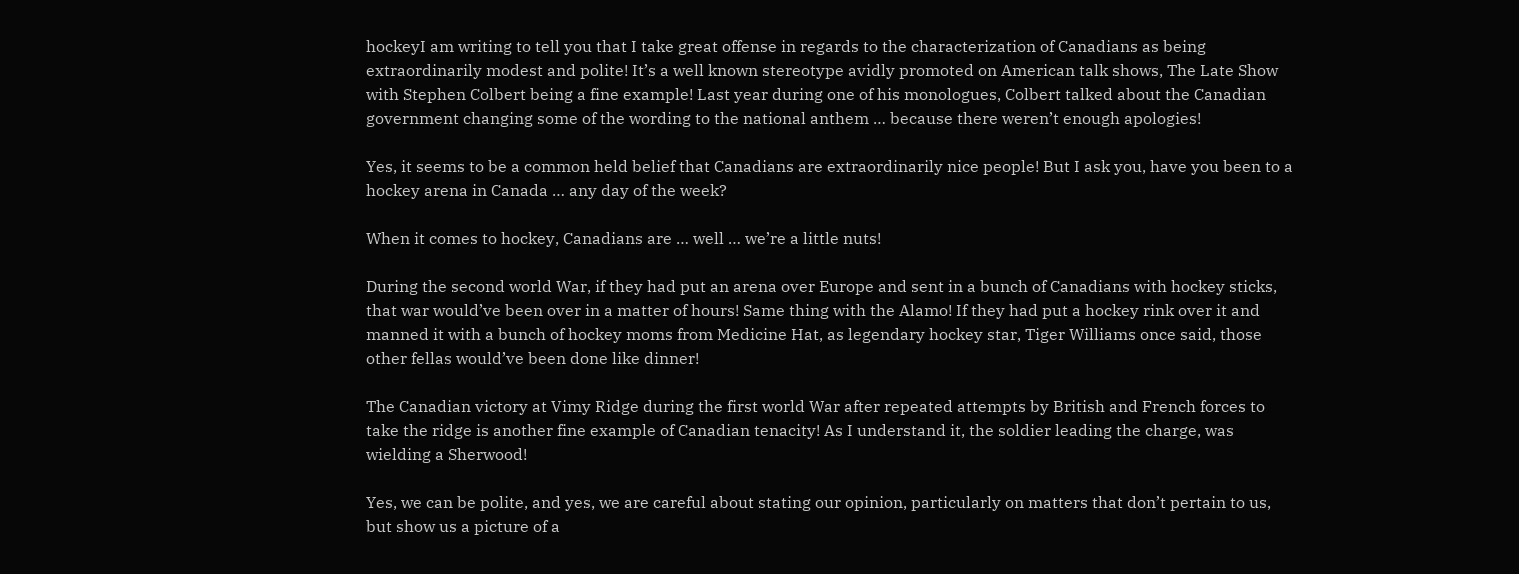hockeyI am writing to tell you that I take great offense in regards to the characterization of Canadians as being extraordinarily modest and polite! It’s a well known stereotype avidly promoted on American talk shows, The Late Show with Stephen Colbert being a fine example! Last year during one of his monologues, Colbert talked about the Canadian government changing some of the wording to the national anthem … because there weren’t enough apologies!

Yes, it seems to be a common held belief that Canadians are extraordinarily nice people! But I ask you, have you been to a hockey arena in Canada … any day of the week?

When it comes to hockey, Canadians are … well … we’re a little nuts!

During the second world War, if they had put an arena over Europe and sent in a bunch of Canadians with hockey sticks, that war would’ve been over in a matter of hours! Same thing with the Alamo! If they had put a hockey rink over it and manned it with a bunch of hockey moms from Medicine Hat, as legendary hockey star, Tiger Williams once said, those other fellas would’ve been done like dinner!

The Canadian victory at Vimy Ridge during the first world War after repeated attempts by British and French forces to take the ridge is another fine example of Canadian tenacity! As I understand it, the soldier leading the charge, was wielding a Sherwood!

Yes, we can be polite, and yes, we are careful about stating our opinion, particularly on matters that don’t pertain to us, but show us a picture of a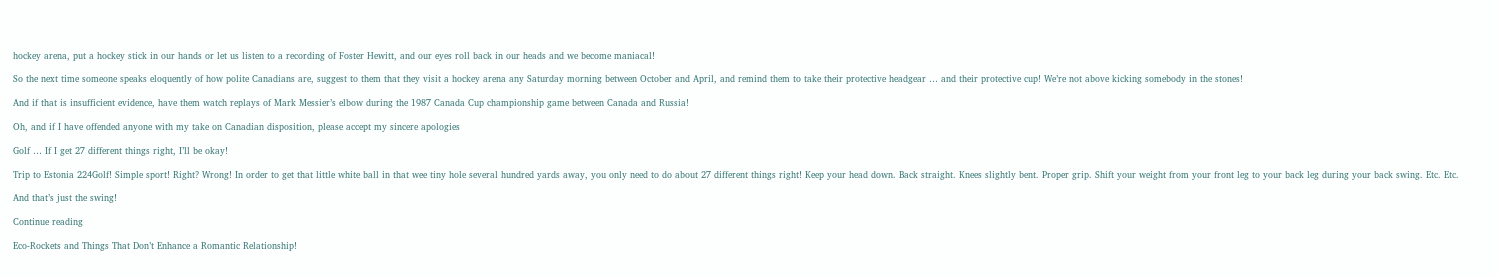hockey arena, put a hockey stick in our hands or let us listen to a recording of Foster Hewitt, and our eyes roll back in our heads and we become maniacal!

So the next time someone speaks eloquently of how polite Canadians are, suggest to them that they visit a hockey arena any Saturday morning between October and April, and remind them to take their protective headgear … and their protective cup! We’re not above kicking somebody in the stones!

And if that is insufficient evidence, have them watch replays of Mark Messier’s elbow during the 1987 Canada Cup championship game between Canada and Russia!

Oh, and if I have offended anyone with my take on Canadian disposition, please accept my sincere apologies

Golf … If I get 27 different things right, I’ll be okay!

Trip to Estonia 224Golf! Simple sport! Right? Wrong! In order to get that little white ball in that wee tiny hole several hundred yards away, you only need to do about 27 different things right! Keep your head down. Back straight. Knees slightly bent. Proper grip. Shift your weight from your front leg to your back leg during your back swing. Etc. Etc.

And that’s just the swing!

Continue reading

Eco-Rockets and Things That Don’t Enhance a Romantic Relationship!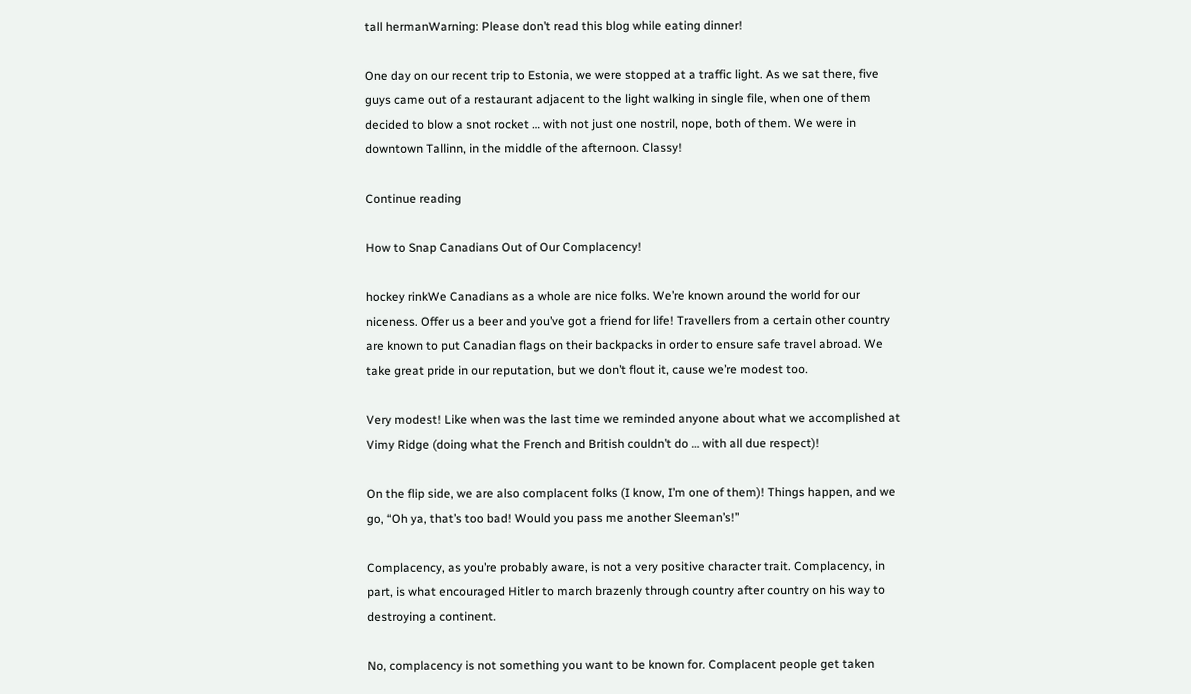tall hermanWarning: Please don’t read this blog while eating dinner!

One day on our recent trip to Estonia, we were stopped at a traffic light. As we sat there, five guys came out of a restaurant adjacent to the light walking in single file, when one of them decided to blow a snot rocket … with not just one nostril, nope, both of them. We were in downtown Tallinn, in the middle of the afternoon. Classy!

Continue reading

How to Snap Canadians Out of Our Complacency!

hockey rinkWe Canadians as a whole are nice folks. We’re known around the world for our niceness. Offer us a beer and you’ve got a friend for life! Travellers from a certain other country are known to put Canadian flags on their backpacks in order to ensure safe travel abroad. We take great pride in our reputation, but we don’t flout it, cause we’re modest too.

Very modest! Like when was the last time we reminded anyone about what we accomplished at Vimy Ridge (doing what the French and British couldn’t do … with all due respect)!

On the flip side, we are also complacent folks (I know, I’m one of them)! Things happen, and we go, “Oh ya, that’s too bad! Would you pass me another Sleeman’s!”

Complacency, as you’re probably aware, is not a very positive character trait. Complacency, in part, is what encouraged Hitler to march brazenly through country after country on his way to destroying a continent.

No, complacency is not something you want to be known for. Complacent people get taken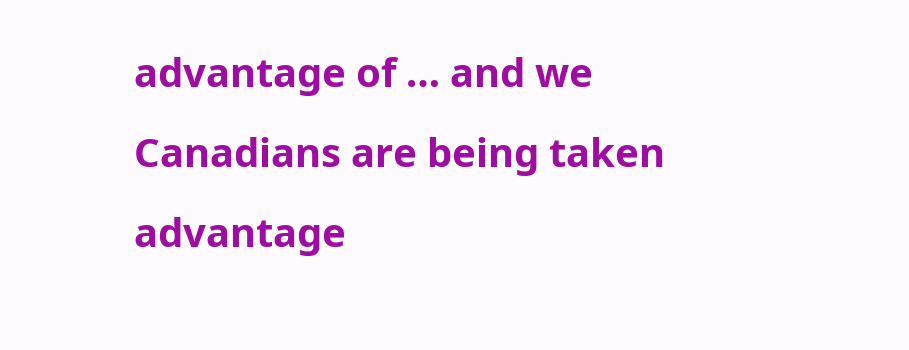advantage of … and we Canadians are being taken advantage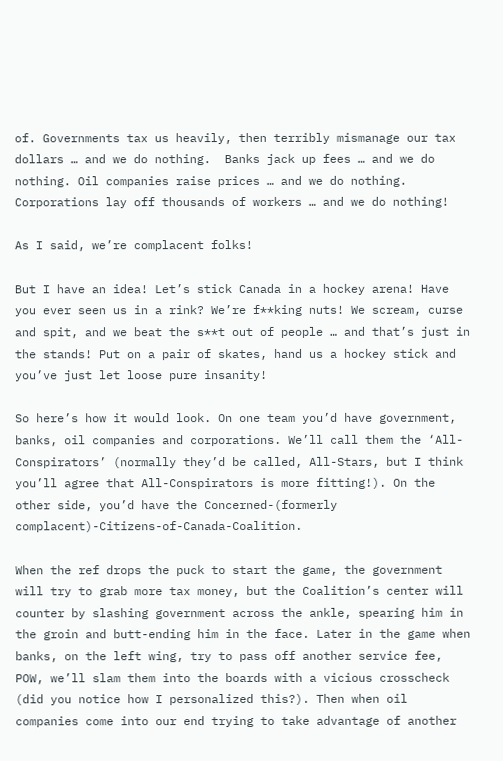of. Governments tax us heavily, then terribly mismanage our tax dollars … and we do nothing.  Banks jack up fees … and we do nothing. Oil companies raise prices … and we do nothing. Corporations lay off thousands of workers … and we do nothing!

As I said, we’re complacent folks!

But I have an idea! Let’s stick Canada in a hockey arena! Have you ever seen us in a rink? We’re f**king nuts! We scream, curse  and spit, and we beat the s**t out of people … and that’s just in the stands! Put on a pair of skates, hand us a hockey stick and you’ve just let loose pure insanity!

So here’s how it would look. On one team you’d have government, banks, oil companies and corporations. We’ll call them the ‘All-Conspirators’ (normally they’d be called, All-Stars, but I think you’ll agree that All-Conspirators is more fitting!). On the other side, you’d have the Concerned-(formerly complacent)-Citizens-of-Canada-Coalition.

When the ref drops the puck to start the game, the government will try to grab more tax money, but the Coalition’s center will counter by slashing government across the ankle, spearing him in the groin and butt-ending him in the face. Later in the game when banks, on the left wing, try to pass off another service fee, POW, we’ll slam them into the boards with a vicious crosscheck (did you notice how I personalized this?). Then when oil companies come into our end trying to take advantage of another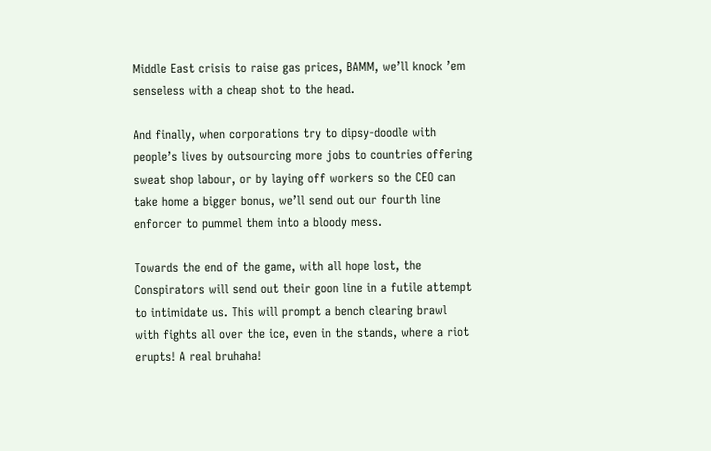Middle East crisis to raise gas prices, BAMM, we’ll knock ’em senseless with a cheap shot to the head.

And finally, when corporations try to dipsy-doodle with people’s lives by outsourcing more jobs to countries offering sweat shop labour, or by laying off workers so the CEO can take home a bigger bonus, we’ll send out our fourth line enforcer to pummel them into a bloody mess.

Towards the end of the game, with all hope lost, the Conspirators will send out their goon line in a futile attempt to intimidate us. This will prompt a bench clearing brawl with fights all over the ice, even in the stands, where a riot erupts! A real bruhaha!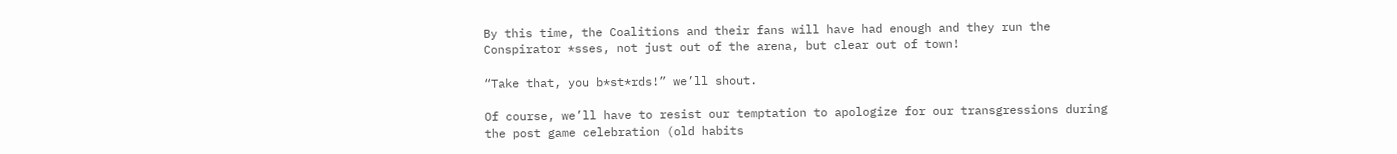By this time, the Coalitions and their fans will have had enough and they run the Conspirator *sses, not just out of the arena, but clear out of town!

“Take that, you b*st*rds!” we’ll shout.

Of course, we’ll have to resist our temptation to apologize for our transgressions during the post game celebration (old habits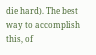die hard). The best way to accomplish this, of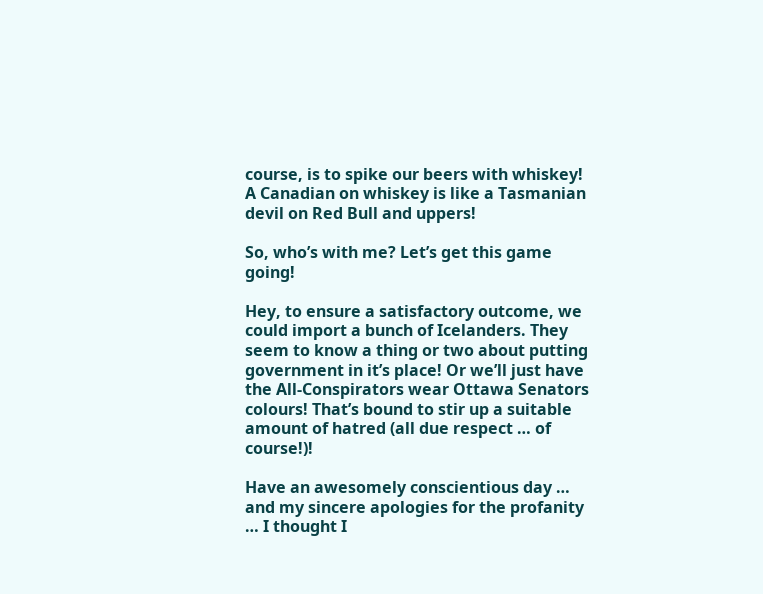course, is to spike our beers with whiskey! A Canadian on whiskey is like a Tasmanian devil on Red Bull and uppers!

So, who’s with me? Let’s get this game going!

Hey, to ensure a satisfactory outcome, we could import a bunch of Icelanders. They seem to know a thing or two about putting government in it’s place! Or we’ll just have the All-Conspirators wear Ottawa Senators colours! That’s bound to stir up a suitable amount of hatred (all due respect … of course!)!

Have an awesomely conscientious day … and my sincere apologies for the profanity … I thought I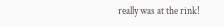really was at the rink!